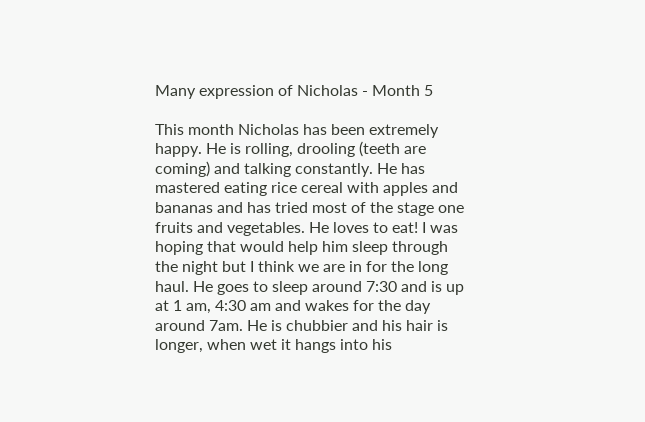Many expression of Nicholas - Month 5

This month Nicholas has been extremely happy. He is rolling, drooling (teeth are coming) and talking constantly. He has mastered eating rice cereal with apples and bananas and has tried most of the stage one fruits and vegetables. He loves to eat! I was hoping that would help him sleep through the night but I think we are in for the long haul. He goes to sleep around 7:30 and is up at 1 am, 4:30 am and wakes for the day around 7am. He is chubbier and his hair is longer, when wet it hangs into his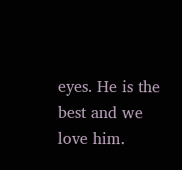eyes. He is the best and we love him.